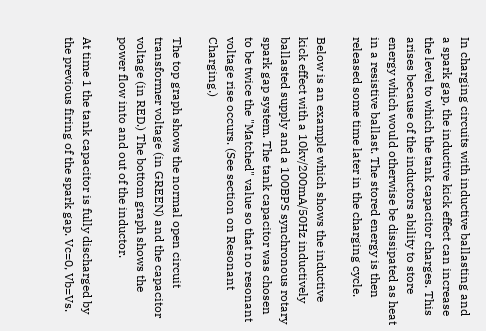In charging circuits with inductive ballasting and a spark gap, the inductive kick effect can increase the level to which the tank capacitor charges. This arises because of the inductors ability to store energy which would otherwise be dissipated as heat in a resistive ballast. The stored energy is then released some time later in the charging cycle.

Below is an example which shows the inductive kick effect with a 10kv/200mA/50Hz inductively ballasted supply and a 100BPS synchronous rotary spark gap system. The tank capacitor was chosen to be twice the "Matched" value so that no resonant voltage rise occurs. (See section on Resonant Charging.)

The top graph shows the normal open circuit transformer voltage (in GREEN) and the capacitor voltage (in RED.) The bottom graph shows the power flow into and out of the inductor.

At time 1 the tank capacitor is fully discharged by the previous firing of the spark gap. Vc=0, Vb=Vs.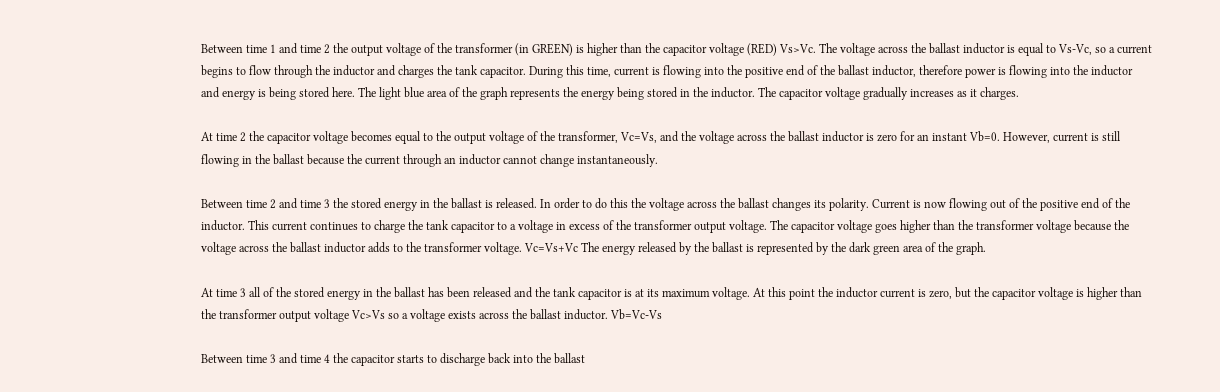Between time 1 and time 2 the output voltage of the transformer (in GREEN) is higher than the capacitor voltage (RED) Vs>Vc. The voltage across the ballast inductor is equal to Vs-Vc, so a current begins to flow through the inductor and charges the tank capacitor. During this time, current is flowing into the positive end of the ballast inductor, therefore power is flowing into the inductor and energy is being stored here. The light blue area of the graph represents the energy being stored in the inductor. The capacitor voltage gradually increases as it charges.

At time 2 the capacitor voltage becomes equal to the output voltage of the transformer, Vc=Vs, and the voltage across the ballast inductor is zero for an instant Vb=0. However, current is still flowing in the ballast because the current through an inductor cannot change instantaneously.

Between time 2 and time 3 the stored energy in the ballast is released. In order to do this the voltage across the ballast changes its polarity. Current is now flowing out of the positive end of the inductor. This current continues to charge the tank capacitor to a voltage in excess of the transformer output voltage. The capacitor voltage goes higher than the transformer voltage because the voltage across the ballast inductor adds to the transformer voltage. Vc=Vs+Vc The energy released by the ballast is represented by the dark green area of the graph.

At time 3 all of the stored energy in the ballast has been released and the tank capacitor is at its maximum voltage. At this point the inductor current is zero, but the capacitor voltage is higher than the transformer output voltage Vc>Vs so a voltage exists across the ballast inductor. Vb=Vc-Vs

Between time 3 and time 4 the capacitor starts to discharge back into the ballast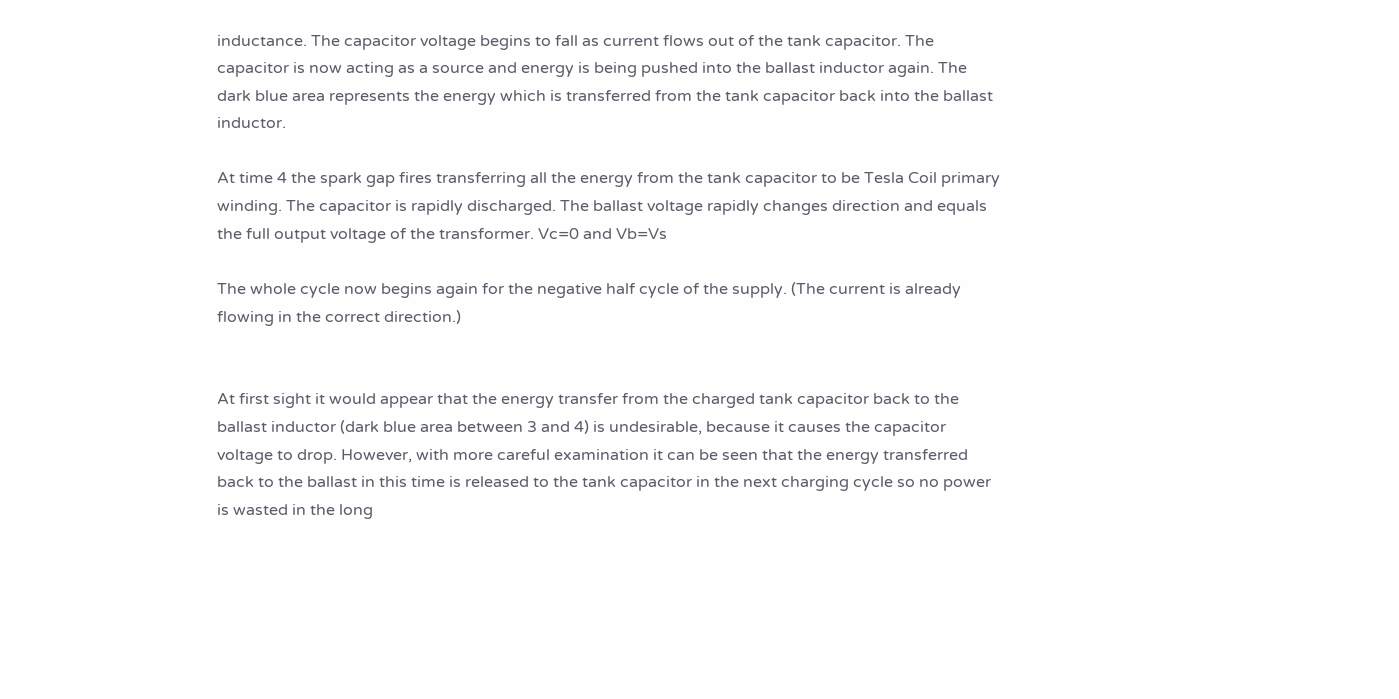inductance. The capacitor voltage begins to fall as current flows out of the tank capacitor. The capacitor is now acting as a source and energy is being pushed into the ballast inductor again. The dark blue area represents the energy which is transferred from the tank capacitor back into the ballast inductor.

At time 4 the spark gap fires transferring all the energy from the tank capacitor to be Tesla Coil primary winding. The capacitor is rapidly discharged. The ballast voltage rapidly changes direction and equals the full output voltage of the transformer. Vc=0 and Vb=Vs

The whole cycle now begins again for the negative half cycle of the supply. (The current is already flowing in the correct direction.)


At first sight it would appear that the energy transfer from the charged tank capacitor back to the ballast inductor (dark blue area between 3 and 4) is undesirable, because it causes the capacitor voltage to drop. However, with more careful examination it can be seen that the energy transferred back to the ballast in this time is released to the tank capacitor in the next charging cycle so no power is wasted in the long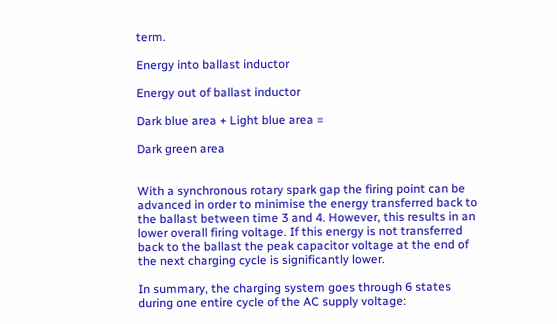term.

Energy into ballast inductor

Energy out of ballast inductor

Dark blue area + Light blue area =

Dark green area


With a synchronous rotary spark gap the firing point can be advanced in order to minimise the energy transferred back to the ballast between time 3 and 4. However, this results in an lower overall firing voltage. If this energy is not transferred back to the ballast the peak capacitor voltage at the end of the next charging cycle is significantly lower.

In summary, the charging system goes through 6 states during one entire cycle of the AC supply voltage: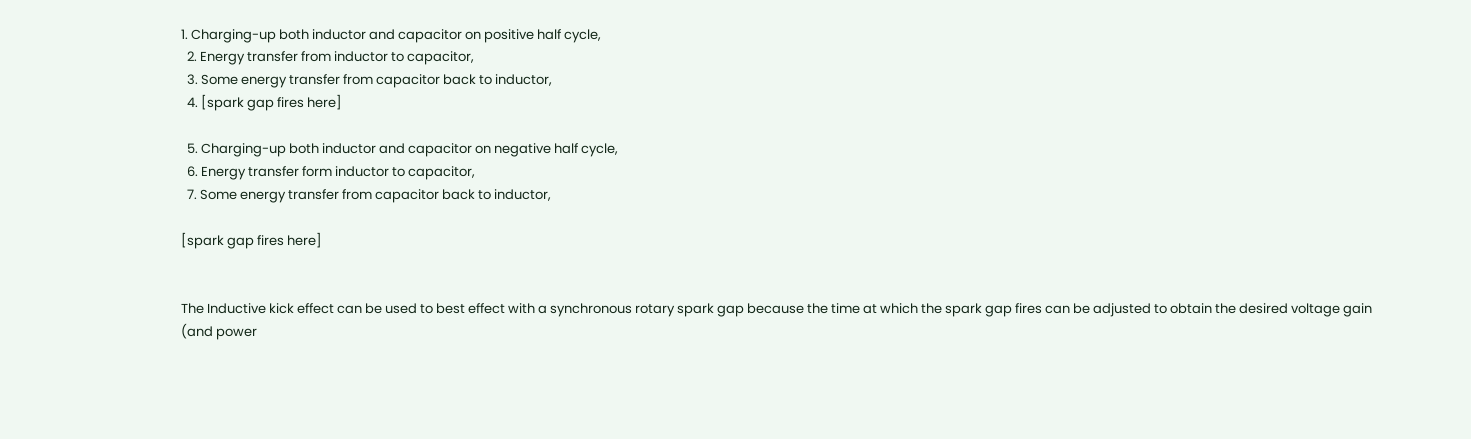1. Charging-up both inductor and capacitor on positive half cycle,
  2. Energy transfer from inductor to capacitor,
  3. Some energy transfer from capacitor back to inductor,
  4. [spark gap fires here]

  5. Charging-up both inductor and capacitor on negative half cycle,
  6. Energy transfer form inductor to capacitor,
  7. Some energy transfer from capacitor back to inductor,

[spark gap fires here]


The Inductive kick effect can be used to best effect with a synchronous rotary spark gap because the time at which the spark gap fires can be adjusted to obtain the desired voltage gain (and power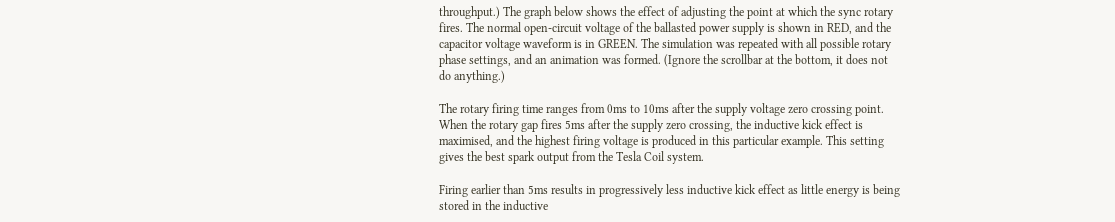throughput.) The graph below shows the effect of adjusting the point at which the sync rotary fires. The normal open-circuit voltage of the ballasted power supply is shown in RED, and the capacitor voltage waveform is in GREEN. The simulation was repeated with all possible rotary phase settings, and an animation was formed. (Ignore the scrollbar at the bottom, it does not do anything.)

The rotary firing time ranges from 0ms to 10ms after the supply voltage zero crossing point. When the rotary gap fires 5ms after the supply zero crossing, the inductive kick effect is maximised, and the highest firing voltage is produced in this particular example. This setting gives the best spark output from the Tesla Coil system.

Firing earlier than 5ms results in progressively less inductive kick effect as little energy is being stored in the inductive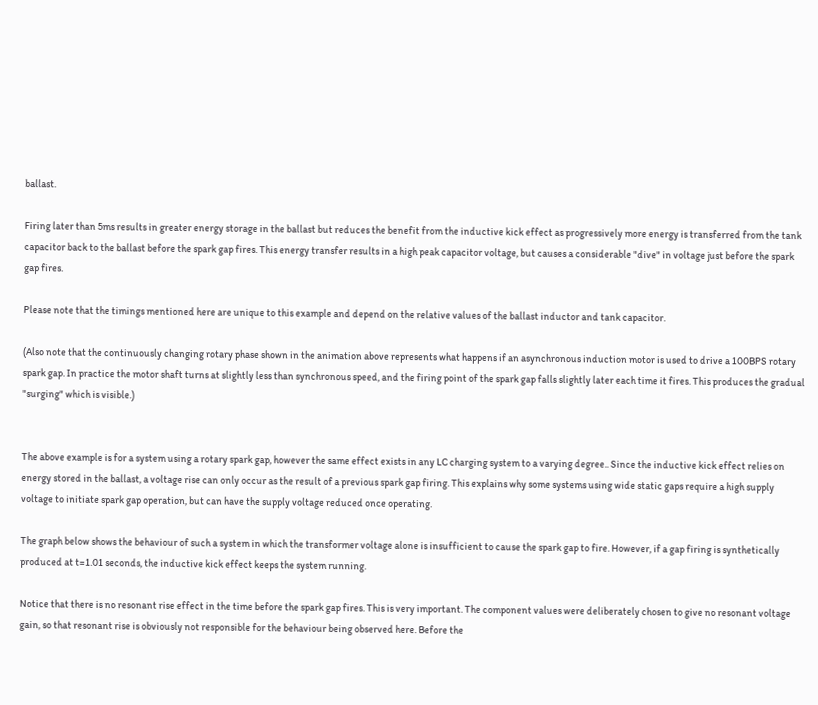ballast.

Firing later than 5ms results in greater energy storage in the ballast but reduces the benefit from the inductive kick effect as progressively more energy is transferred from the tank capacitor back to the ballast before the spark gap fires. This energy transfer results in a high peak capacitor voltage, but causes a considerable "dive" in voltage just before the spark gap fires.

Please note that the timings mentioned here are unique to this example and depend on the relative values of the ballast inductor and tank capacitor.

(Also note that the continuously changing rotary phase shown in the animation above represents what happens if an asynchronous induction motor is used to drive a 100BPS rotary spark gap. In practice the motor shaft turns at slightly less than synchronous speed, and the firing point of the spark gap falls slightly later each time it fires. This produces the gradual "surging" which is visible.)


The above example is for a system using a rotary spark gap, however the same effect exists in any LC charging system to a varying degree.. Since the inductive kick effect relies on energy stored in the ballast, a voltage rise can only occur as the result of a previous spark gap firing. This explains why some systems using wide static gaps require a high supply voltage to initiate spark gap operation, but can have the supply voltage reduced once operating.

The graph below shows the behaviour of such a system in which the transformer voltage alone is insufficient to cause the spark gap to fire. However, if a gap firing is synthetically produced at t=1.01 seconds, the inductive kick effect keeps the system running.

Notice that there is no resonant rise effect in the time before the spark gap fires. This is very important. The component values were deliberately chosen to give no resonant voltage gain, so that resonant rise is obviously not responsible for the behaviour being observed here. Before the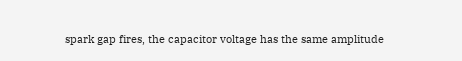spark gap fires, the capacitor voltage has the same amplitude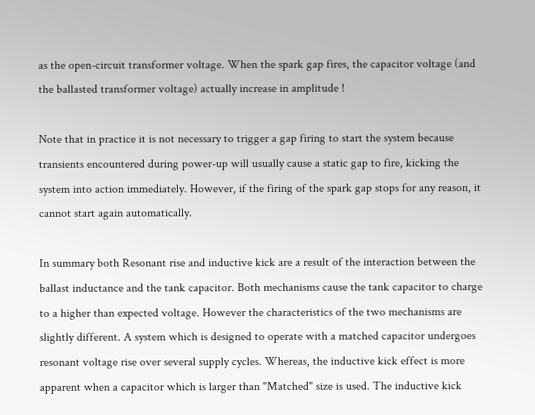as the open-circuit transformer voltage. When the spark gap fires, the capacitor voltage (and the ballasted transformer voltage) actually increase in amplitude !

Note that in practice it is not necessary to trigger a gap firing to start the system because transients encountered during power-up will usually cause a static gap to fire, kicking the system into action immediately. However, if the firing of the spark gap stops for any reason, it cannot start again automatically.

In summary both Resonant rise and inductive kick are a result of the interaction between the ballast inductance and the tank capacitor. Both mechanisms cause the tank capacitor to charge to a higher than expected voltage. However the characteristics of the two mechanisms are slightly different. A system which is designed to operate with a matched capacitor undergoes resonant voltage rise over several supply cycles. Whereas, the inductive kick effect is more apparent when a capacitor which is larger than "Matched" size is used. The inductive kick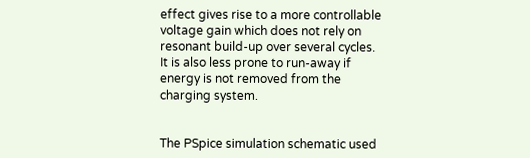effect gives rise to a more controllable voltage gain which does not rely on resonant build-up over several cycles. It is also less prone to run-away if energy is not removed from the charging system.


The PSpice simulation schematic used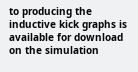to producing the inductive kick graphs is available for download on the simulation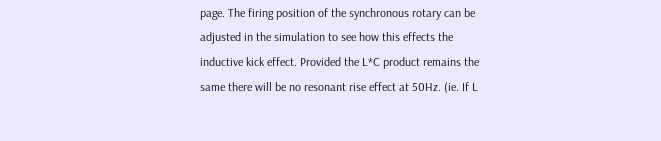page. The firing position of the synchronous rotary can be adjusted in the simulation to see how this effects the inductive kick effect. Provided the L*C product remains the same there will be no resonant rise effect at 50Hz. (ie. If L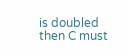is doubled then C must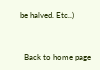be halved. Etc..)


  Back to home page